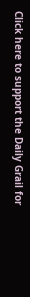Click here to support the Daily Grail for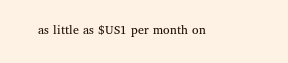as little as $US1 per month on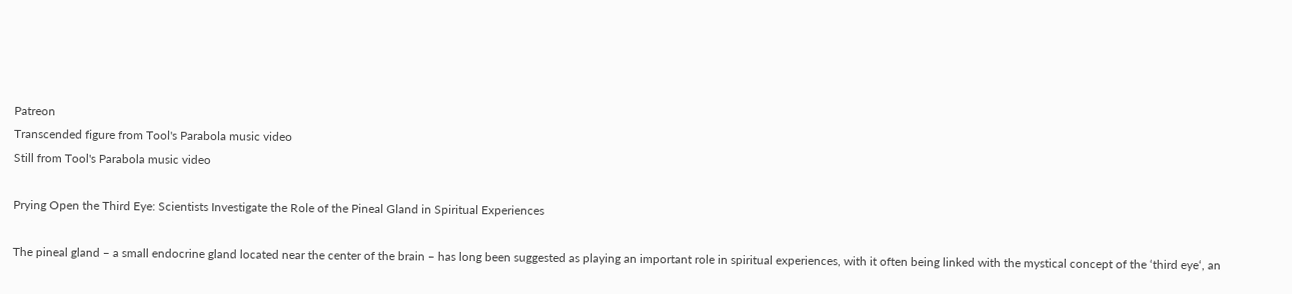Patreon
Transcended figure from Tool's Parabola music video
Still from Tool's Parabola music video

Prying Open the Third Eye: Scientists Investigate the Role of the Pineal Gland in Spiritual Experiences

The pineal gland – a small endocrine gland located near the center of the brain – has long been suggested as playing an important role in spiritual experiences, with it often being linked with the mystical concept of the ‘third eye‘, an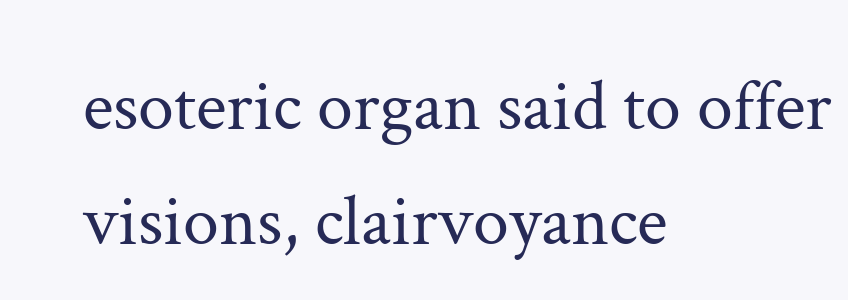esoteric organ said to offer visions, clairvoyance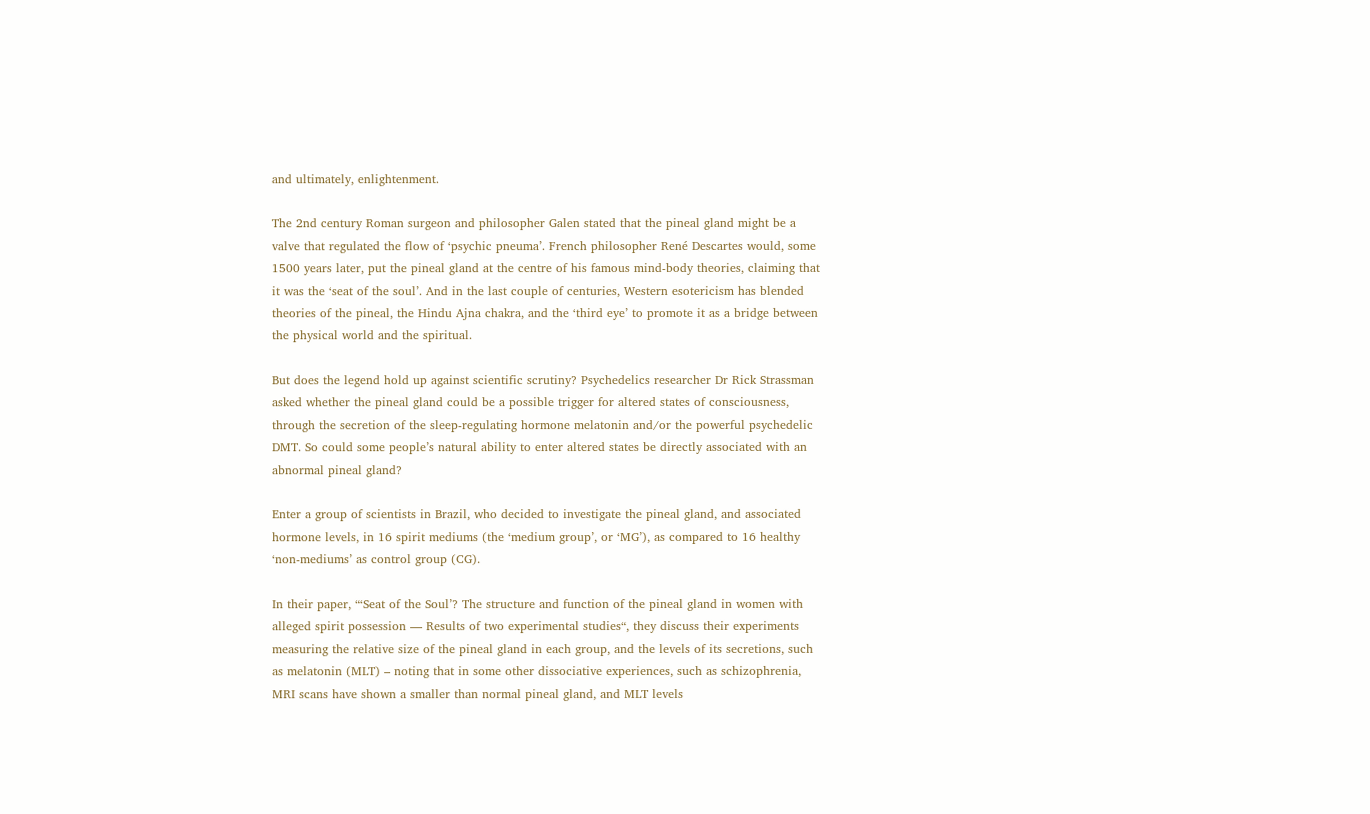and ultimately, enlightenment.

The 2nd century Roman surgeon and philosopher Galen stated that the pineal gland might be a valve that regulated the flow of ‘psychic pneuma’. French philosopher René Descartes would, some 1500 years later, put the pineal gland at the centre of his famous mind-body theories, claiming that it was the ‘seat of the soul’. And in the last couple of centuries, Western esotericism has blended theories of the pineal, the Hindu Ajna chakra, and the ‘third eye’ to promote it as a bridge between the physical world and the spiritual.

But does the legend hold up against scientific scrutiny? Psychedelics researcher Dr Rick Strassman asked whether the pineal gland could be a possible trigger for altered states of consciousness, through the secretion of the sleep-regulating hormone melatonin and/or the powerful psychedelic DMT. So could some people’s natural ability to enter altered states be directly associated with an abnormal pineal gland?

Enter a group of scientists in Brazil, who decided to investigate the pineal gland, and associated hormone levels, in 16 spirit mediums (the ‘medium group’, or ‘MG’), as compared to 16 healthy ‘non-mediums’ as control group (CG).

In their paper, “‘Seat of the Soul’? The structure and function of the pineal gland in women with alleged spirit possession — Results of two experimental studies“, they discuss their experiments measuring the relative size of the pineal gland in each group, and the levels of its secretions, such as melatonin (MLT) – noting that in some other dissociative experiences, such as schizophrenia, MRI scans have shown a smaller than normal pineal gland, and MLT levels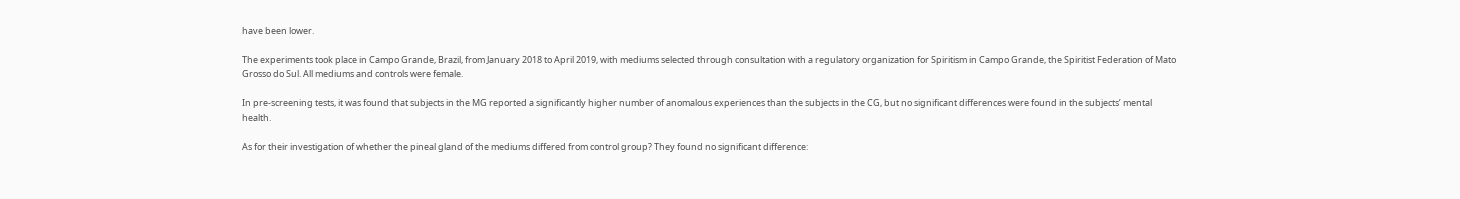have been lower.

The experiments took place in Campo Grande, Brazil, from January 2018 to April 2019, with mediums selected through consultation with a regulatory organization for Spiritism in Campo Grande, the Spiritist Federation of Mato Grosso do Sul. All mediums and controls were female.

In pre-screening tests, it was found that subjects in the MG reported a significantly higher number of anomalous experiences than the subjects in the CG, but no significant differences were found in the subjects’ mental health.

As for their investigation of whether the pineal gland of the mediums differed from control group? They found no significant difference: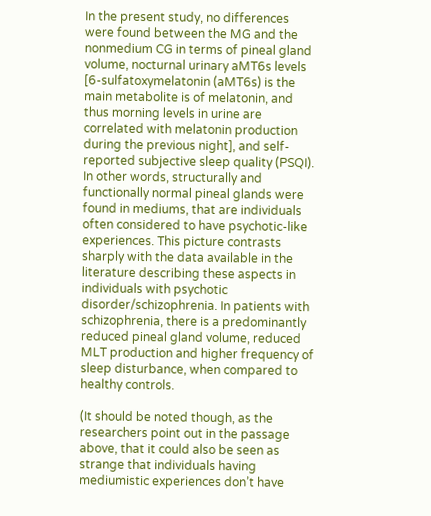In the present study, no differences were found between the MG and the nonmedium CG in terms of pineal gland volume, nocturnal urinary aMT6s levels [6‐sulfatoxymelatonin (aMT6s) is the main metabolite is of melatonin, and thus morning levels in urine are correlated with melatonin production during the previous night], and self‐reported subjective sleep quality (PSQI). In other words, structurally and functionally normal pineal glands were found in mediums, that are individuals often considered to have psychotic‐like experiences. This picture contrasts sharply with the data available in the literature describing these aspects in individuals with psychotic disorder/schizophrenia. In patients with schizophrenia, there is a predominantly reduced pineal gland volume, reduced MLT production and higher frequency of sleep disturbance, when compared to healthy controls.

(It should be noted though, as the researchers point out in the passage above, that it could also be seen as strange that individuals having mediumistic experiences don’t have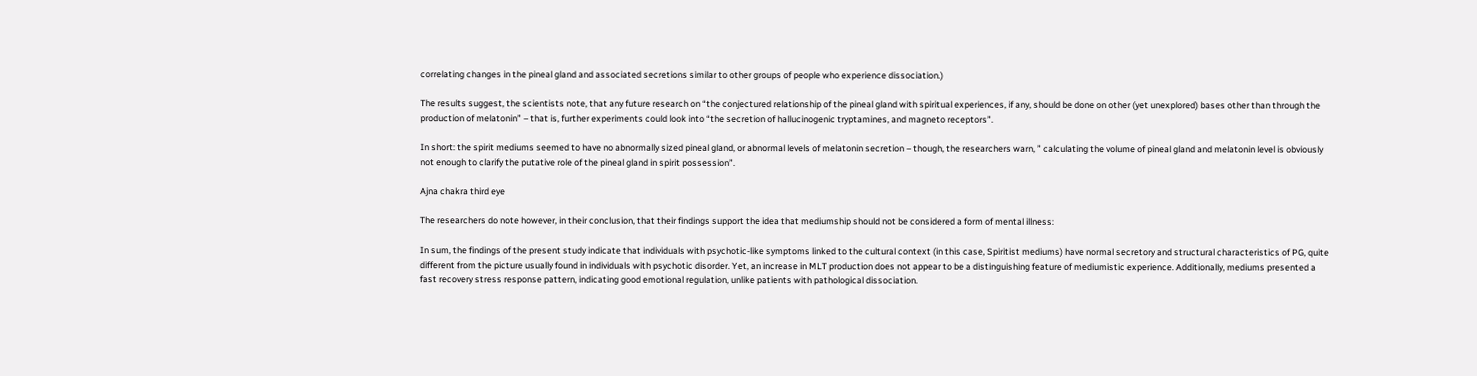correlating changes in the pineal gland and associated secretions similar to other groups of people who experience dissociation.)

The results suggest, the scientists note, that any future research on “the conjectured relationship of the pineal gland with spiritual experiences, if any, should be done on other (yet unexplored) bases other than through the production of melatonin” – that is, further experiments could look into “the secretion of hallucinogenic tryptamines, and magneto receptors”.

In short: the spirit mediums seemed to have no abnormally sized pineal gland, or abnormal levels of melatonin secretion – though, the researchers warn, ” calculating the volume of pineal gland and melatonin level is obviously not enough to clarify the putative role of the pineal gland in spirit possession”.

Ajna chakra third eye

The researchers do note however, in their conclusion, that their findings support the idea that mediumship should not be considered a form of mental illness:

In sum, the findings of the present study indicate that individuals with psychotic‐like symptoms linked to the cultural context (in this case, Spiritist mediums) have normal secretory and structural characteristics of PG, quite different from the picture usually found in individuals with psychotic disorder. Yet, an increase in MLT production does not appear to be a distinguishing feature of mediumistic experience. Additionally, mediums presented a fast recovery stress response pattern, indicating good emotional regulation, unlike patients with pathological dissociation.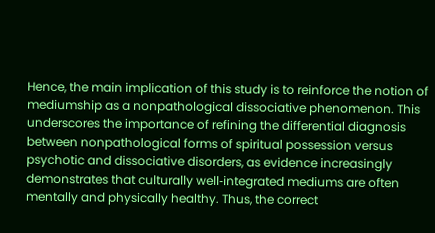Hence, the main implication of this study is to reinforce the notion of mediumship as a nonpathological dissociative phenomenon. This underscores the importance of refining the differential diagnosis between nonpathological forms of spiritual possession versus psychotic and dissociative disorders, as evidence increasingly demonstrates that culturally well‐integrated mediums are often mentally and physically healthy. Thus, the correct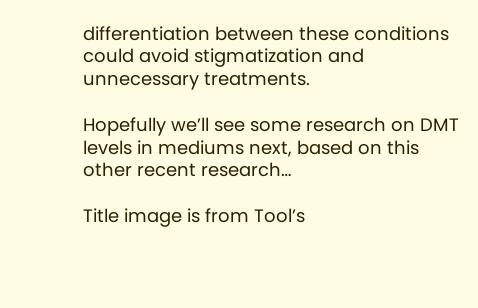differentiation between these conditions could avoid stigmatization and unnecessary treatments.

Hopefully we’ll see some research on DMT levels in mediums next, based on this other recent research…

Title image is from Tool’s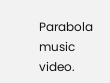Parabola music video.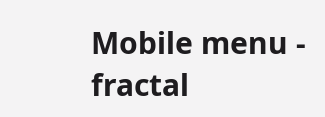Mobile menu - fractal